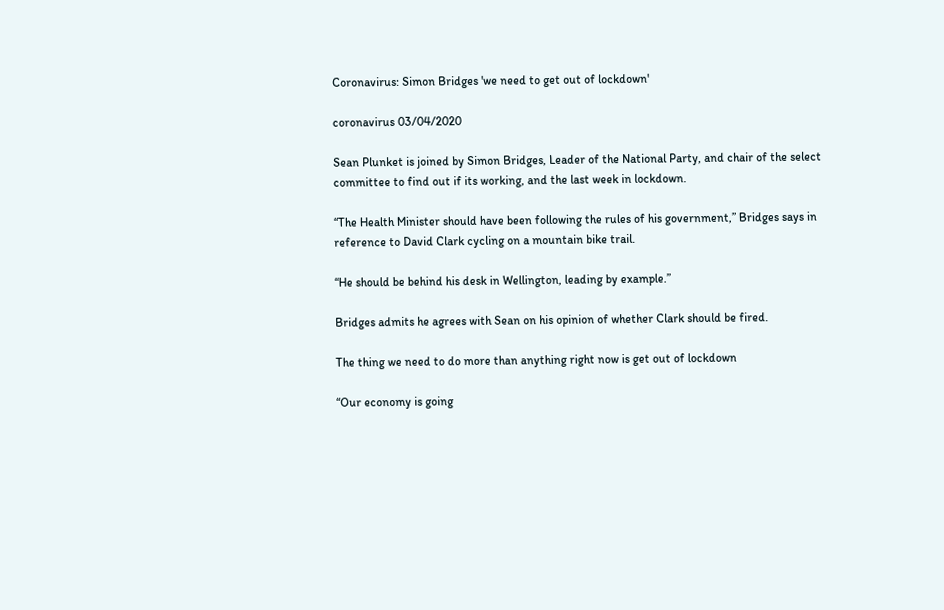Coronavirus: Simon Bridges 'we need to get out of lockdown'

coronavirus 03/04/2020

Sean Plunket is joined by Simon Bridges, Leader of the National Party, and chair of the select committee to find out if its working, and the last week in lockdown.

“The Health Minister should have been following the rules of his government,” Bridges says in reference to David Clark cycling on a mountain bike trail.

“He should be behind his desk in Wellington, leading by example.”

Bridges admits he agrees with Sean on his opinion of whether Clark should be fired.

The thing we need to do more than anything right now is get out of lockdown

“Our economy is going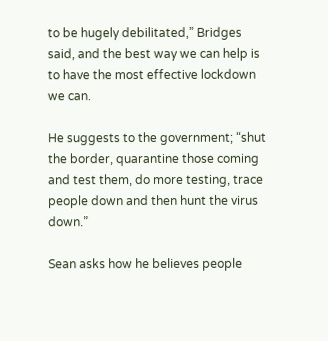to be hugely debilitated,” Bridges said, and the best way we can help is to have the most effective lockdown we can.

He suggests to the government; “shut the border, quarantine those coming and test them, do more testing, trace people down and then hunt the virus down.”

Sean asks how he believes people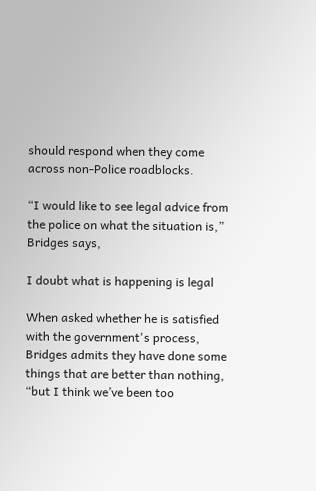should respond when they come across non-Police roadblocks.

“I would like to see legal advice from the police on what the situation is,” Bridges says,

I doubt what is happening is legal

When asked whether he is satisfied with the government's process, Bridges admits they have done some things that are better than nothing, “but I think we’ve been too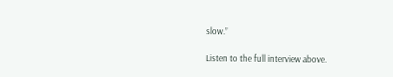slow.”

Listen to the full interview above.